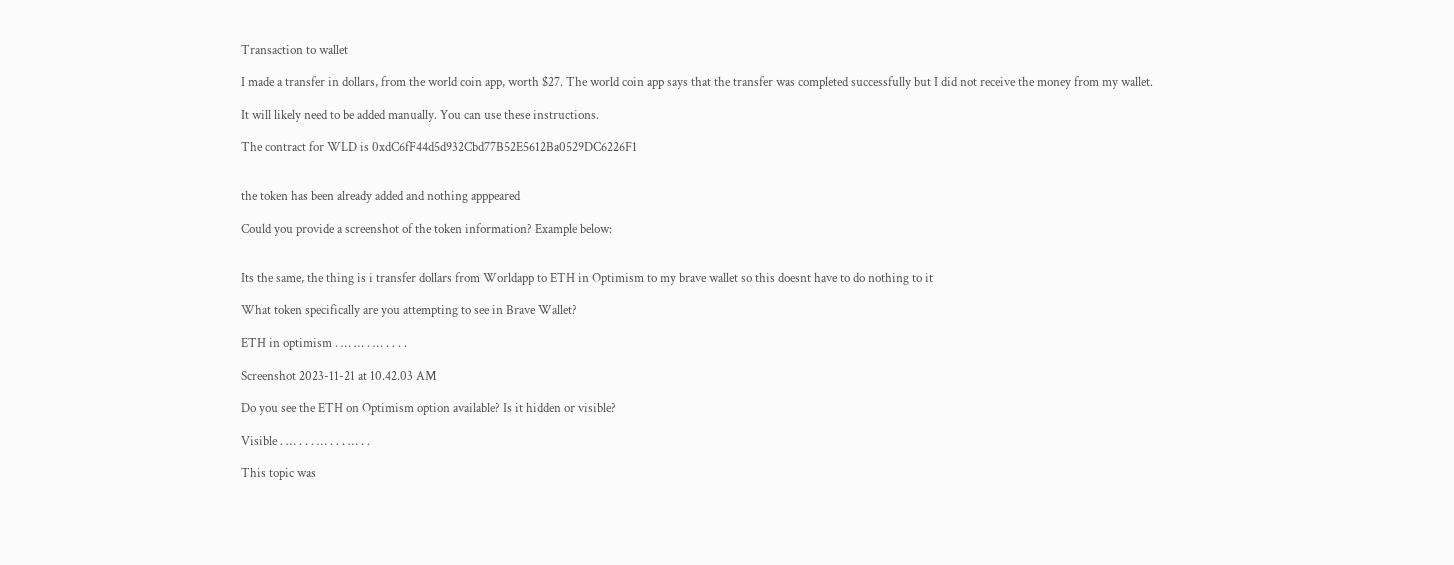Transaction to wallet

I made a transfer in dollars, from the world coin app, worth $27. The world coin app says that the transfer was completed successfully but I did not receive the money from my wallet.

It will likely need to be added manually. You can use these instructions.

The contract for WLD is 0xdC6fF44d5d932Cbd77B52E5612Ba0529DC6226F1


the token has been already added and nothing apppeared

Could you provide a screenshot of the token information? Example below:


Its the same, the thing is i transfer dollars from Worldapp to ETH in Optimism to my brave wallet so this doesnt have to do nothing to it

What token specifically are you attempting to see in Brave Wallet?

ETH in optimism . … … . … . . . .

Screenshot 2023-11-21 at 10.42.03 AM

Do you see the ETH on Optimism option available? Is it hidden or visible?

Visible . … . . . … . . . … . .

This topic was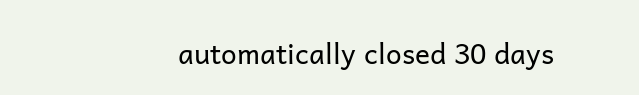automatically closed 30 days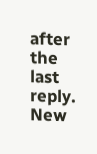after the last reply. New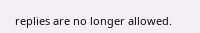replies are no longer allowed.